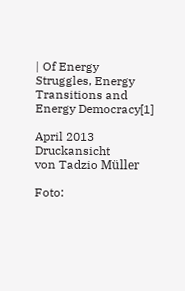| Of Energy Struggles, Energy Transitions and Energy Democracy[1]

April 2013  Druckansicht
von Tadzio Müller

Foto: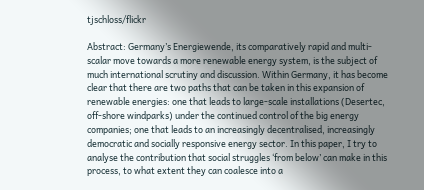tjschloss/flickr

Abstract: Germany’s Energiewende, its comparatively rapid and multi-scalar move towards a more renewable energy system, is the subject of much international scrutiny and discussion. Within Germany, it has become clear that there are two paths that can be taken in this expansion of renewable energies: one that leads to large-scale installations (Desertec, off-shore windparks) under the continued control of the big energy companies; one that leads to an increasingly decentralised, increasingly democratic and socially responsive energy sector. In this paper, I try to analyse the contribution that social struggles ‘from below’ can make in this process, to what extent they can coalesce into a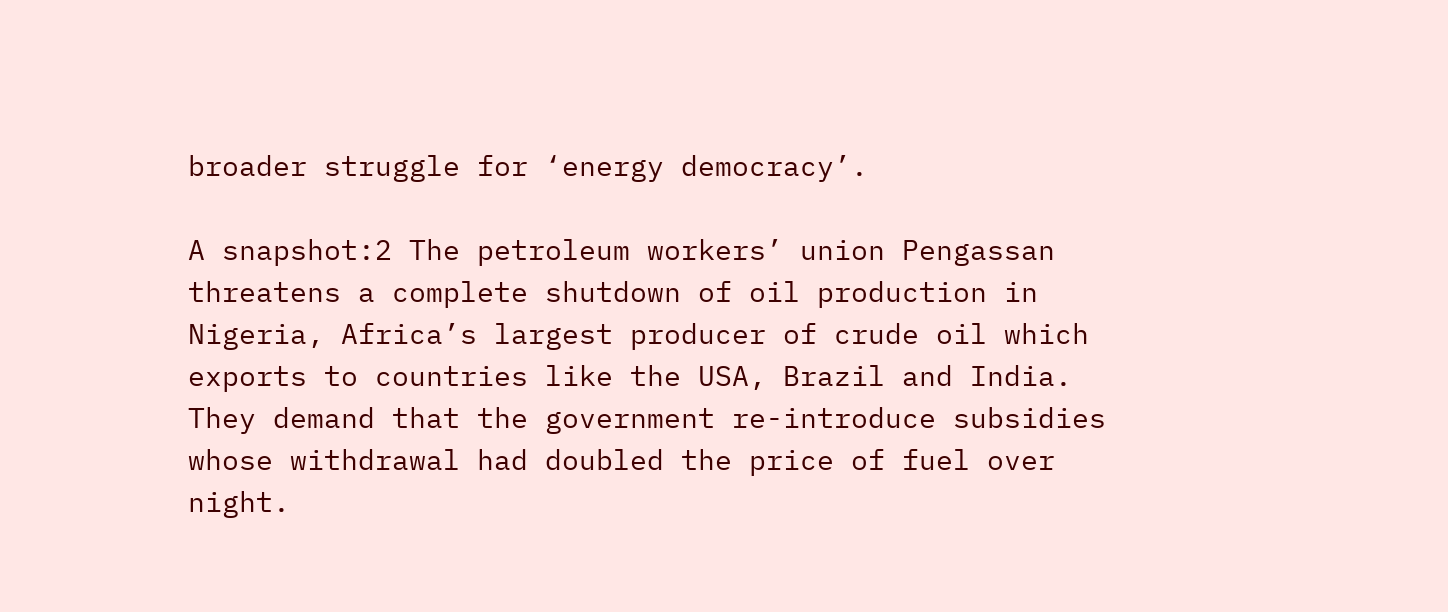broader struggle for ‘energy democracy’.

A snapshot:2 The petroleum workers’ union Pengassan threatens a complete shutdown of oil production in Nigeria, Africa’s largest producer of crude oil which exports to countries like the USA, Brazil and India. They demand that the government re-introduce subsidies whose withdrawal had doubled the price of fuel over night.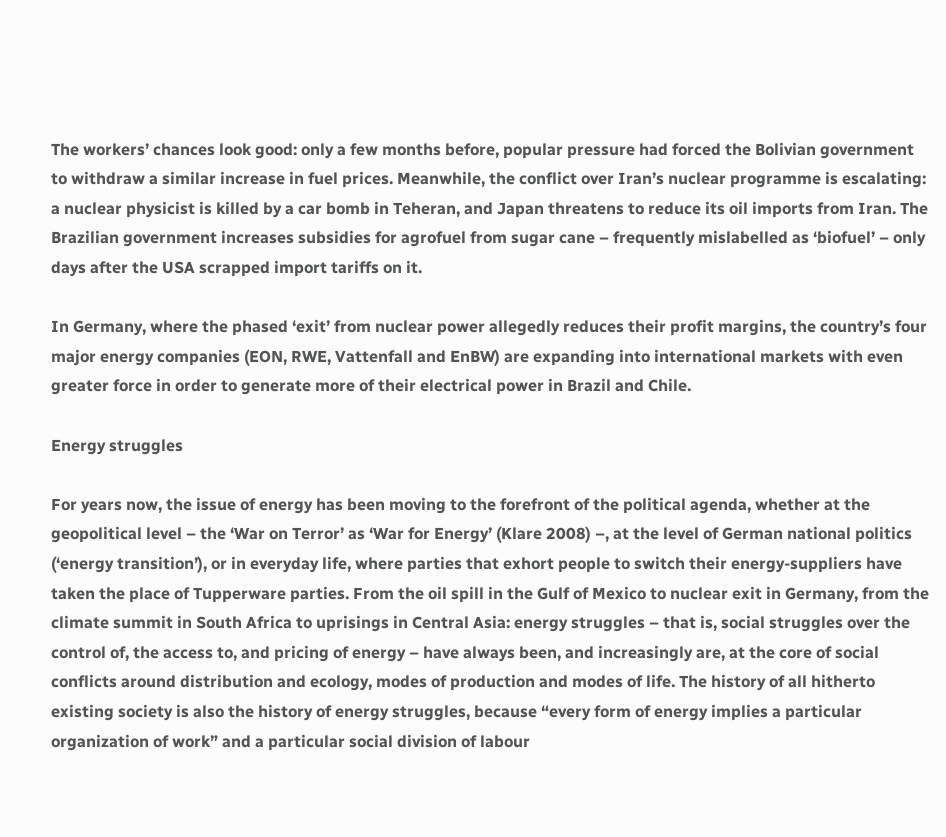The workers’ chances look good: only a few months before, popular pressure had forced the Bolivian government to withdraw a similar increase in fuel prices. Meanwhile, the conflict over Iran’s nuclear programme is escalating: a nuclear physicist is killed by a car bomb in Teheran, and Japan threatens to reduce its oil imports from Iran. The Brazilian government increases subsidies for agrofuel from sugar cane – frequently mislabelled as ‘biofuel’ – only days after the USA scrapped import tariffs on it.

In Germany, where the phased ‘exit’ from nuclear power allegedly reduces their profit margins, the country’s four major energy companies (EON, RWE, Vattenfall and EnBW) are expanding into international markets with even greater force in order to generate more of their electrical power in Brazil and Chile.

Energy struggles

For years now, the issue of energy has been moving to the forefront of the political agenda, whether at the geopolitical level – the ‘War on Terror’ as ‘War for Energy’ (Klare 2008) –, at the level of German national politics (‘energy transition’), or in everyday life, where parties that exhort people to switch their energy-suppliers have taken the place of Tupperware parties. From the oil spill in the Gulf of Mexico to nuclear exit in Germany, from the climate summit in South Africa to uprisings in Central Asia: energy struggles – that is, social struggles over the control of, the access to, and pricing of energy – have always been, and increasingly are, at the core of social conflicts around distribution and ecology, modes of production and modes of life. The history of all hitherto existing society is also the history of energy struggles, because “every form of energy implies a particular organization of work” and a particular social division of labour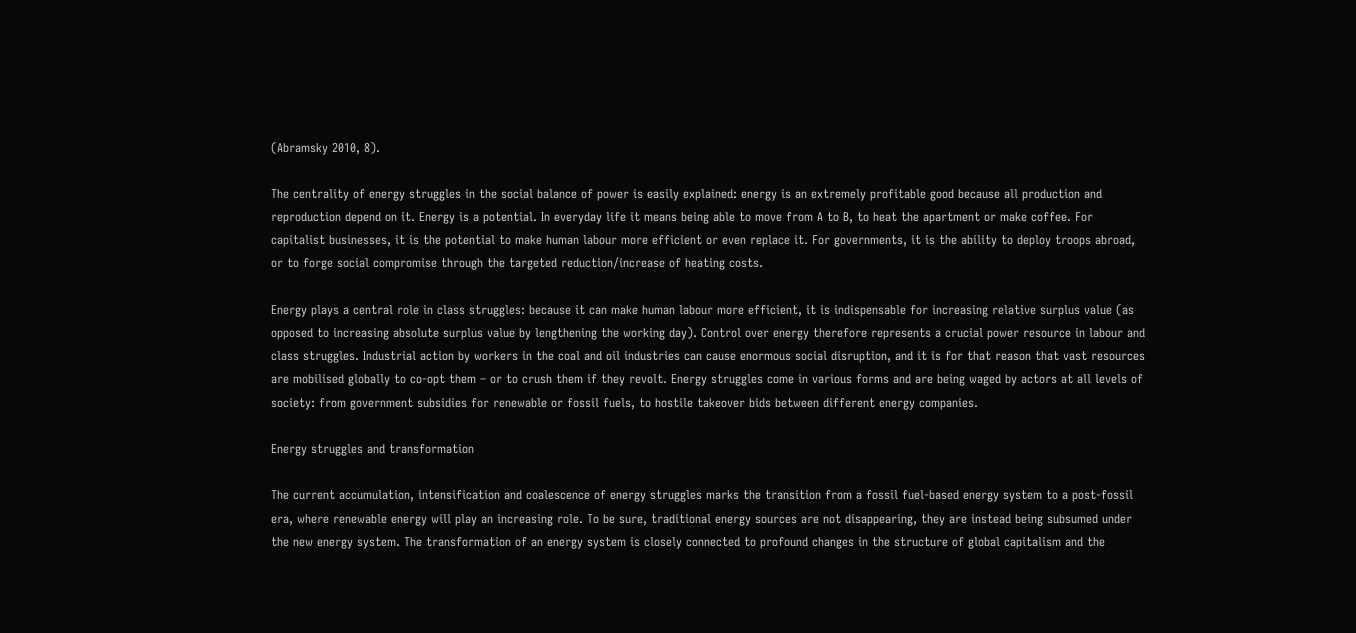(Abramsky 2010, 8).

The centrality of energy struggles in the social balance of power is easily explained: energy is an extremely profitable good because all production and reproduction depend on it. Energy is a potential. In everyday life it means being able to move from A to B, to heat the apartment or make coffee. For capitalist businesses, it is the potential to make human labour more efficient or even replace it. For governments, it is the ability to deploy troops abroad, or to forge social compromise through the targeted reduction/increase of heating costs.

Energy plays a central role in class struggles: because it can make human labour more efficient, it is indispensable for increasing relative surplus value (as opposed to increasing absolute surplus value by lengthening the working day). Control over energy therefore represents a crucial power resource in labour and class struggles. Industrial action by workers in the coal and oil industries can cause enormous social disruption, and it is for that reason that vast resources are mobilised globally to co-opt them – or to crush them if they revolt. Energy struggles come in various forms and are being waged by actors at all levels of society: from government subsidies for renewable or fossil fuels, to hostile takeover bids between different energy companies.

Energy struggles and transformation

The current accumulation, intensification and coalescence of energy struggles marks the transition from a fossil fuel-based energy system to a post-fossil era, where renewable energy will play an increasing role. To be sure, traditional energy sources are not disappearing, they are instead being subsumed under the new energy system. The transformation of an energy system is closely connected to profound changes in the structure of global capitalism and the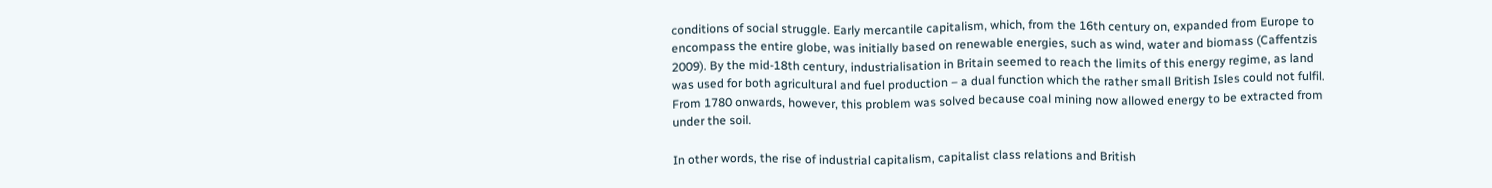conditions of social struggle. Early mercantile capitalism, which, from the 16th century on, expanded from Europe to encompass the entire globe, was initially based on renewable energies, such as wind, water and biomass (Caffentzis 2009). By the mid-18th century, industrialisation in Britain seemed to reach the limits of this energy regime, as land was used for both agricultural and fuel production – a dual function which the rather small British Isles could not fulfil. From 1780 onwards, however, this problem was solved because coal mining now allowed energy to be extracted from under the soil.

In other words, the rise of industrial capitalism, capitalist class relations and British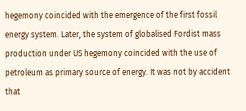hegemony coincided with the emergence of the first fossil energy system. Later, the system of globalised Fordist mass production under US hegemony coincided with the use of petroleum as primary source of energy. It was not by accident that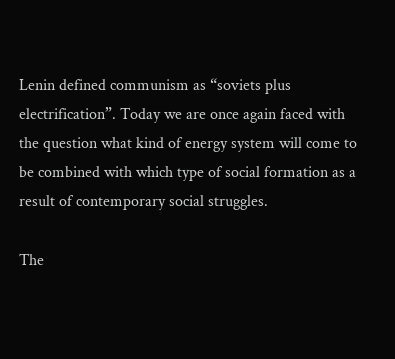Lenin defined communism as “soviets plus electrification”. Today we are once again faced with the question what kind of energy system will come to be combined with which type of social formation as a result of contemporary social struggles.

The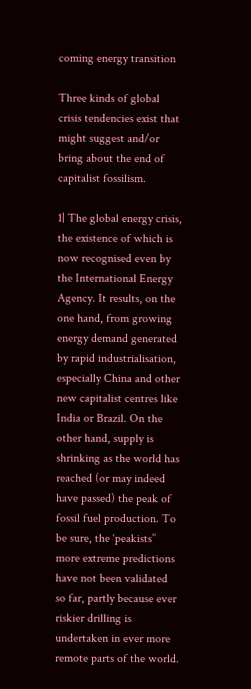coming energy transition

Three kinds of global crisis tendencies exist that might suggest and/or bring about the end of capitalist fossilism.

1| The global energy crisis, the existence of which is now recognised even by the International Energy Agency. It results, on the one hand, from growing energy demand generated by rapid industrialisation, especially China and other new capitalist centres like India or Brazil. On the other hand, supply is shrinking as the world has reached (or may indeed have passed) the peak of fossil fuel production. To be sure, the ‘peakists’’ more extreme predictions have not been validated so far, partly because ever riskier drilling is undertaken in ever more remote parts of the world.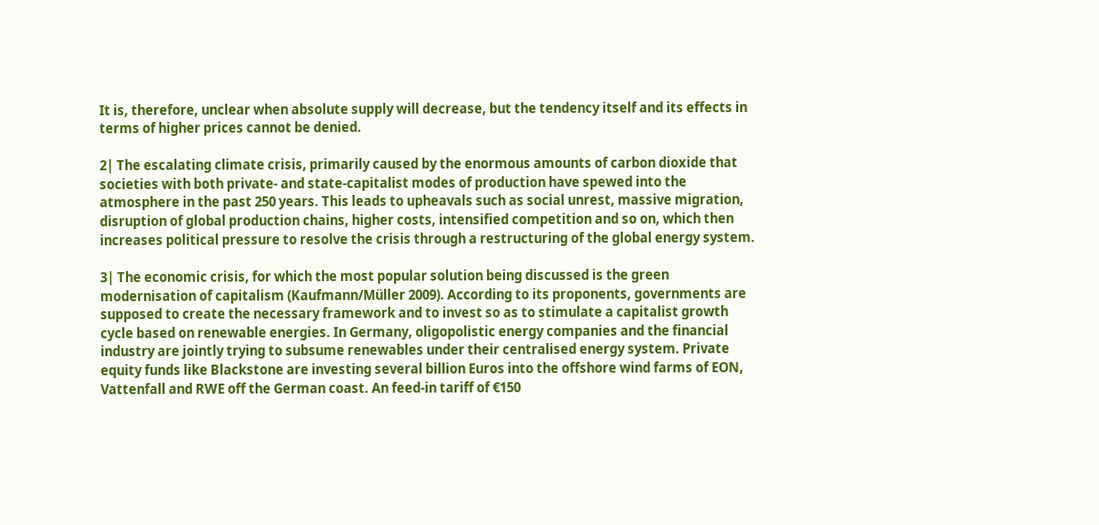It is, therefore, unclear when absolute supply will decrease, but the tendency itself and its effects in terms of higher prices cannot be denied.

2| The escalating climate crisis, primarily caused by the enormous amounts of carbon dioxide that societies with both private- and state-capitalist modes of production have spewed into the atmosphere in the past 250 years. This leads to upheavals such as social unrest, massive migration, disruption of global production chains, higher costs, intensified competition and so on, which then increases political pressure to resolve the crisis through a restructuring of the global energy system.

3| The economic crisis, for which the most popular solution being discussed is the green modernisation of capitalism (Kaufmann/Müller 2009). According to its proponents, governments are supposed to create the necessary framework and to invest so as to stimulate a capitalist growth cycle based on renewable energies. In Germany, oligopolistic energy companies and the financial industry are jointly trying to subsume renewables under their centralised energy system. Private equity funds like Blackstone are investing several billion Euros into the offshore wind farms of EON, Vattenfall and RWE off the German coast. An feed-in tariff of €150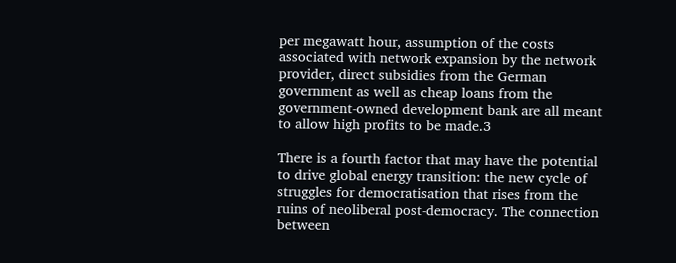per megawatt hour, assumption of the costs associated with network expansion by the network provider, direct subsidies from the German government as well as cheap loans from the government-owned development bank are all meant to allow high profits to be made.3

There is a fourth factor that may have the potential to drive global energy transition: the new cycle of struggles for democratisation that rises from the ruins of neoliberal post-democracy. The connection between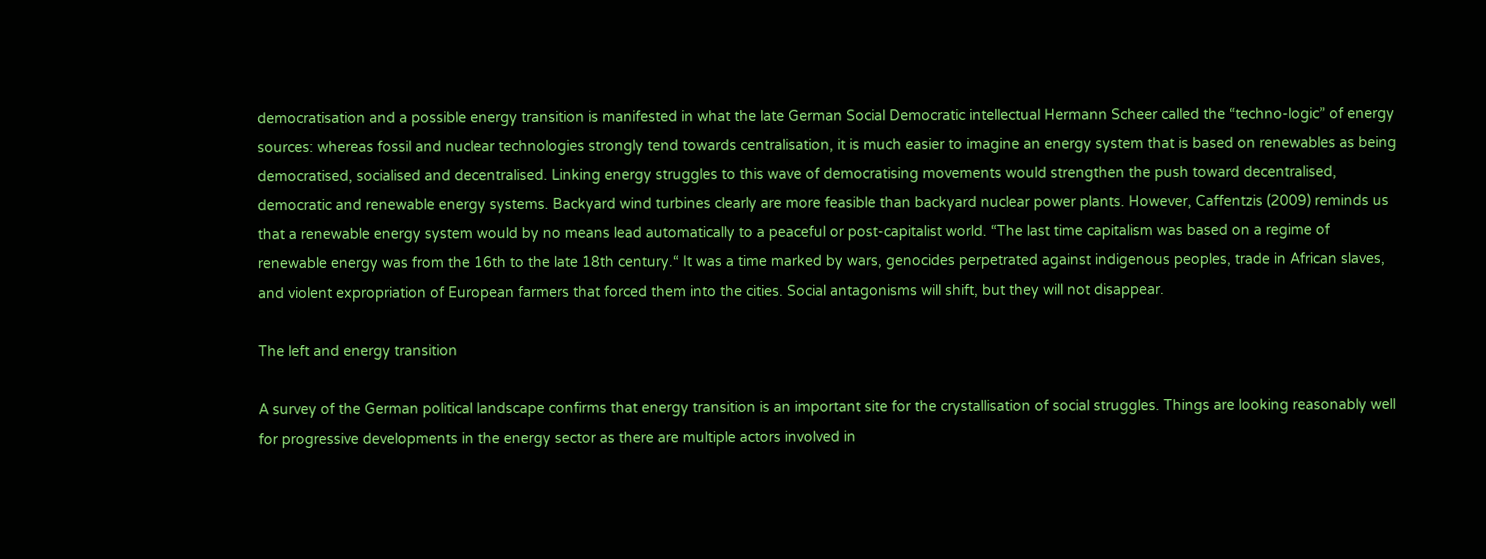democratisation and a possible energy transition is manifested in what the late German Social Democratic intellectual Hermann Scheer called the “techno-logic” of energy sources: whereas fossil and nuclear technologies strongly tend towards centralisation, it is much easier to imagine an energy system that is based on renewables as being democratised, socialised and decentralised. Linking energy struggles to this wave of democratising movements would strengthen the push toward decentralised, democratic and renewable energy systems. Backyard wind turbines clearly are more feasible than backyard nuclear power plants. However, Caffentzis (2009) reminds us that a renewable energy system would by no means lead automatically to a peaceful or post-capitalist world. “The last time capitalism was based on a regime of renewable energy was from the 16th to the late 18th century.“ It was a time marked by wars, genocides perpetrated against indigenous peoples, trade in African slaves, and violent expropriation of European farmers that forced them into the cities. Social antagonisms will shift, but they will not disappear.

The left and energy transition

A survey of the German political landscape confirms that energy transition is an important site for the crystallisation of social struggles. Things are looking reasonably well for progressive developments in the energy sector as there are multiple actors involved in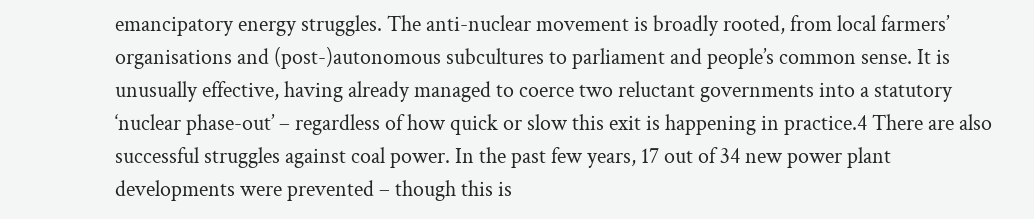emancipatory energy struggles. The anti-nuclear movement is broadly rooted, from local farmers’ organisations and (post-)autonomous subcultures to parliament and people’s common sense. It is unusually effective, having already managed to coerce two reluctant governments into a statutory ‘nuclear phase-out’ – regardless of how quick or slow this exit is happening in practice.4 There are also successful struggles against coal power. In the past few years, 17 out of 34 new power plant developments were prevented – though this is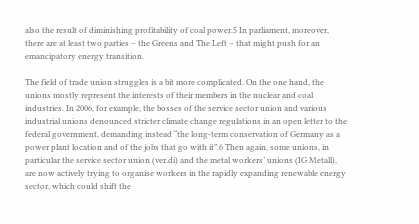also the result of diminishing profitability of coal power.5 In parliament, moreover, there are at least two parties – the Greens and The Left – that might push for an emancipatory energy transition.

The field of trade union struggles is a bit more complicated. On the one hand, the unions mostly represent the interests of their members in the nuclear and coal industries. In 2006, for example, the bosses of the service sector union and various industrial unions denounced stricter climate change regulations in an open letter to the federal government, demanding instead “the long-term conservation of Germany as a power plant location and of the jobs that go with it”.6 Then again, some unions, in particular the service sector union (ver.di) and the metal workers’ unions (IG Metall), are now actively trying to organise workers in the rapidly expanding renewable energy sector, which could shift the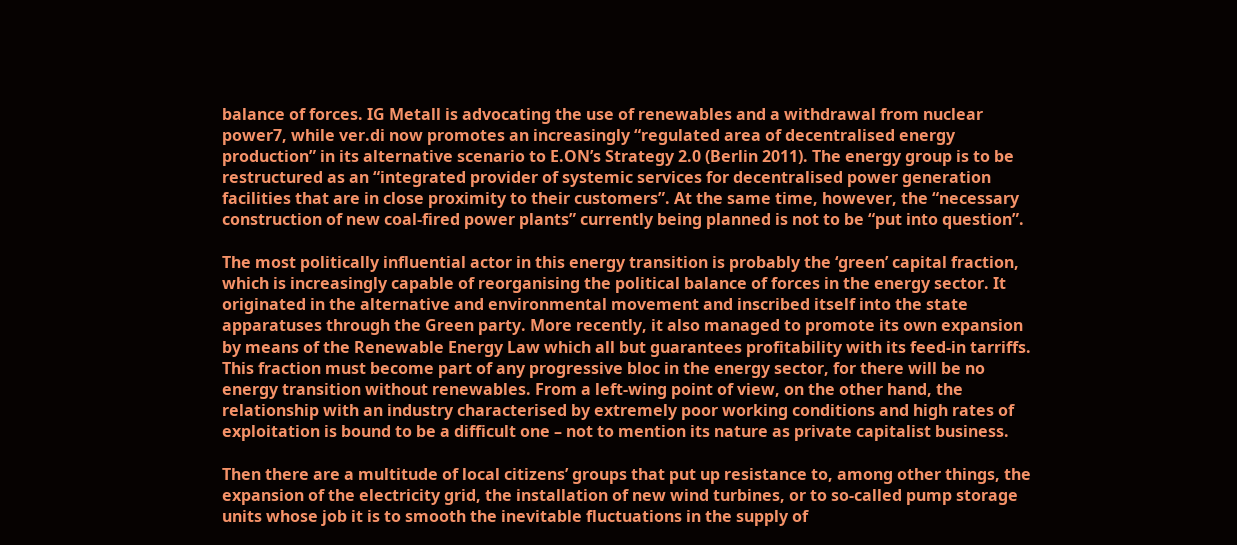balance of forces. IG Metall is advocating the use of renewables and a withdrawal from nuclear power7, while ver.di now promotes an increasingly “regulated area of decentralised energy production” in its alternative scenario to E.ON’s Strategy 2.0 (Berlin 2011). The energy group is to be restructured as an “integrated provider of systemic services for decentralised power generation facilities that are in close proximity to their customers”. At the same time, however, the “necessary construction of new coal-fired power plants” currently being planned is not to be “put into question”.

The most politically influential actor in this energy transition is probably the ‘green’ capital fraction, which is increasingly capable of reorganising the political balance of forces in the energy sector. It originated in the alternative and environmental movement and inscribed itself into the state apparatuses through the Green party. More recently, it also managed to promote its own expansion by means of the Renewable Energy Law which all but guarantees profitability with its feed-in tarriffs. This fraction must become part of any progressive bloc in the energy sector, for there will be no energy transition without renewables. From a left-wing point of view, on the other hand, the relationship with an industry characterised by extremely poor working conditions and high rates of exploitation is bound to be a difficult one – not to mention its nature as private capitalist business.

Then there are a multitude of local citizens’ groups that put up resistance to, among other things, the expansion of the electricity grid, the installation of new wind turbines, or to so-called pump storage units whose job it is to smooth the inevitable fluctuations in the supply of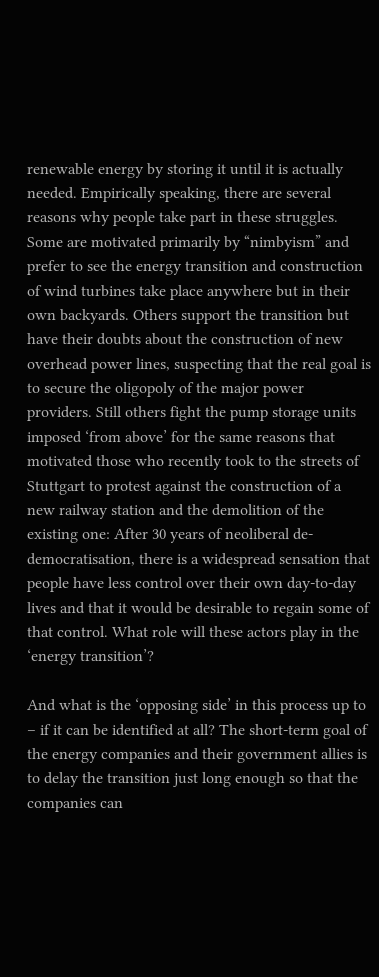renewable energy by storing it until it is actually needed. Empirically speaking, there are several reasons why people take part in these struggles. Some are motivated primarily by “nimbyism” and prefer to see the energy transition and construction of wind turbines take place anywhere but in their own backyards. Others support the transition but have their doubts about the construction of new overhead power lines, suspecting that the real goal is to secure the oligopoly of the major power providers. Still others fight the pump storage units imposed ‘from above’ for the same reasons that motivated those who recently took to the streets of Stuttgart to protest against the construction of a new railway station and the demolition of the existing one: After 30 years of neoliberal de-democratisation, there is a widespread sensation that people have less control over their own day-to-day lives and that it would be desirable to regain some of that control. What role will these actors play in the ‘energy transition’?

And what is the ‘opposing side’ in this process up to – if it can be identified at all? The short-term goal of the energy companies and their government allies is to delay the transition just long enough so that the companies can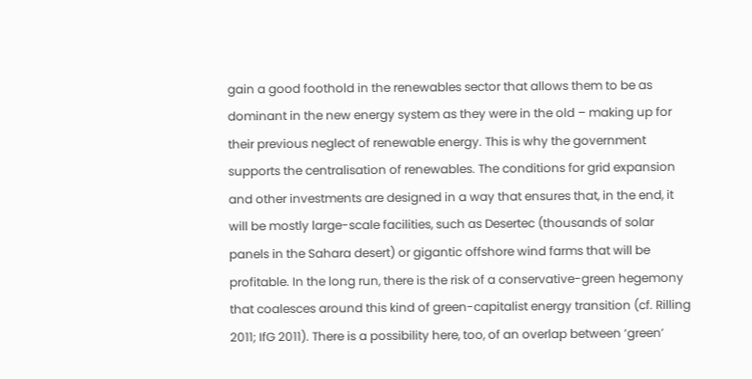gain a good foothold in the renewables sector that allows them to be as dominant in the new energy system as they were in the old – making up for their previous neglect of renewable energy. This is why the government supports the centralisation of renewables. The conditions for grid expansion and other investments are designed in a way that ensures that, in the end, it will be mostly large-scale facilities, such as Desertec (thousands of solar panels in the Sahara desert) or gigantic offshore wind farms that will be profitable. In the long run, there is the risk of a conservative-green hegemony that coalesces around this kind of green-capitalist energy transition (cf. Rilling 2011; IfG 2011). There is a possibility here, too, of an overlap between ‘green’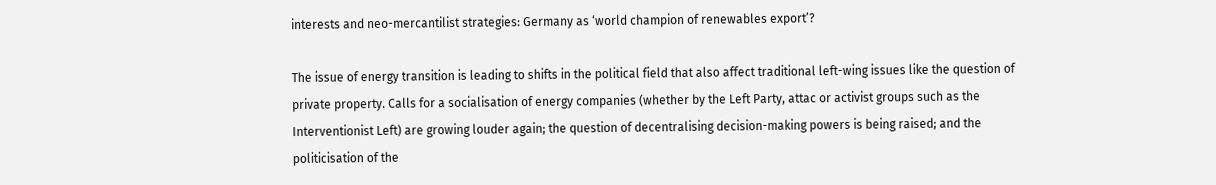interests and neo-mercantilist strategies: Germany as ‘world champion of renewables export’?

The issue of energy transition is leading to shifts in the political field that also affect traditional left-wing issues like the question of private property. Calls for a socialisation of energy companies (whether by the Left Party, attac or activist groups such as the Interventionist Left) are growing louder again; the question of decentralising decision-making powers is being raised; and the politicisation of the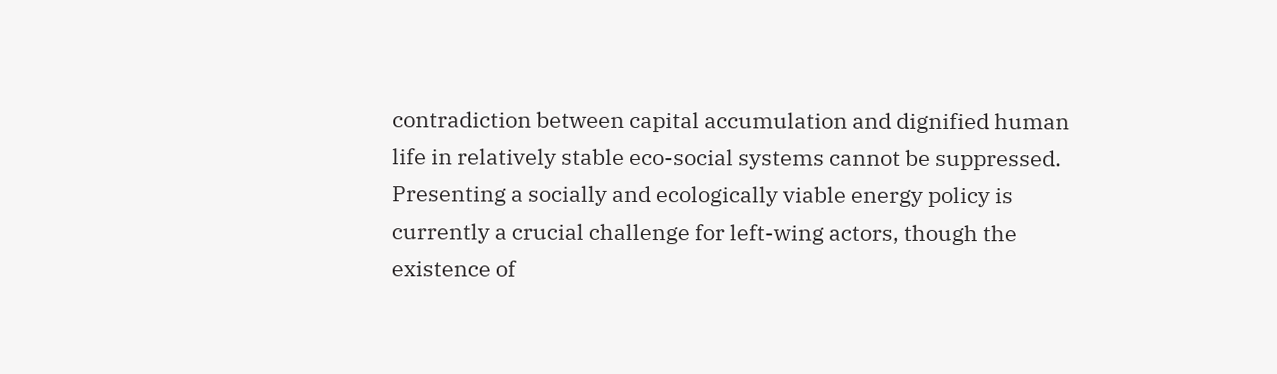contradiction between capital accumulation and dignified human life in relatively stable eco-social systems cannot be suppressed. Presenting a socially and ecologically viable energy policy is currently a crucial challenge for left-wing actors, though the existence of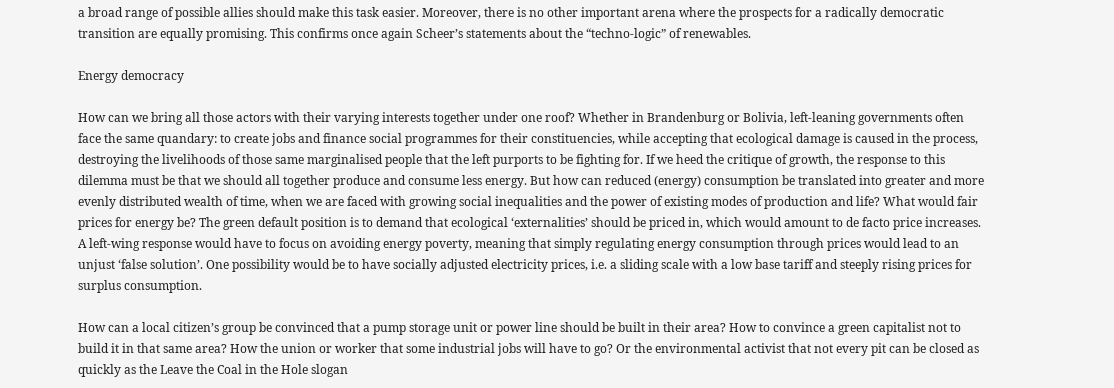a broad range of possible allies should make this task easier. Moreover, there is no other important arena where the prospects for a radically democratic transition are equally promising. This confirms once again Scheer’s statements about the “techno-logic” of renewables.

Energy democracy

How can we bring all those actors with their varying interests together under one roof? Whether in Brandenburg or Bolivia, left-leaning governments often face the same quandary: to create jobs and finance social programmes for their constituencies, while accepting that ecological damage is caused in the process, destroying the livelihoods of those same marginalised people that the left purports to be fighting for. If we heed the critique of growth, the response to this dilemma must be that we should all together produce and consume less energy. But how can reduced (energy) consumption be translated into greater and more evenly distributed wealth of time, when we are faced with growing social inequalities and the power of existing modes of production and life? What would fair prices for energy be? The green default position is to demand that ecological ‘externalities’ should be priced in, which would amount to de facto price increases. A left-wing response would have to focus on avoiding energy poverty, meaning that simply regulating energy consumption through prices would lead to an unjust ‘false solution’. One possibility would be to have socially adjusted electricity prices, i.e. a sliding scale with a low base tariff and steeply rising prices for surplus consumption.

How can a local citizen’s group be convinced that a pump storage unit or power line should be built in their area? How to convince a green capitalist not to build it in that same area? How the union or worker that some industrial jobs will have to go? Or the environmental activist that not every pit can be closed as quickly as the Leave the Coal in the Hole slogan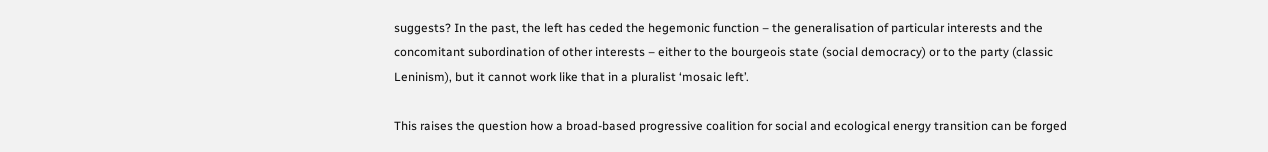suggests? In the past, the left has ceded the hegemonic function – the generalisation of particular interests and the concomitant subordination of other interests – either to the bourgeois state (social democracy) or to the party (classic Leninism), but it cannot work like that in a pluralist ‘mosaic left’.

This raises the question how a broad-based progressive coalition for social and ecological energy transition can be forged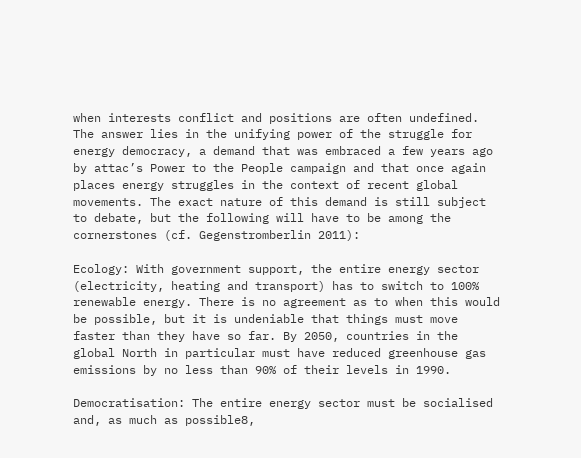when interests conflict and positions are often undefined. The answer lies in the unifying power of the struggle for energy democracy, a demand that was embraced a few years ago by attac’s Power to the People campaign and that once again places energy struggles in the context of recent global movements. The exact nature of this demand is still subject to debate, but the following will have to be among the cornerstones (cf. Gegenstromberlin 2011):

Ecology: With government support, the entire energy sector (electricity, heating and transport) has to switch to 100% renewable energy. There is no agreement as to when this would be possible, but it is undeniable that things must move faster than they have so far. By 2050, countries in the global North in particular must have reduced greenhouse gas emissions by no less than 90% of their levels in 1990.

Democratisation: The entire energy sector must be socialised and, as much as possible8,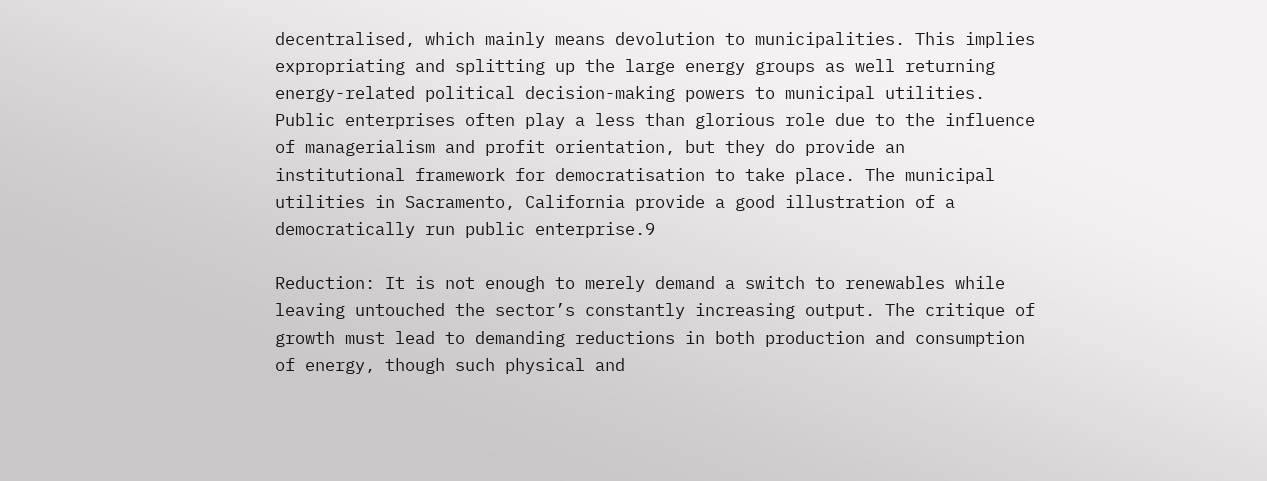decentralised, which mainly means devolution to municipalities. This implies expropriating and splitting up the large energy groups as well returning energy-related political decision-making powers to municipal utilities. Public enterprises often play a less than glorious role due to the influence of managerialism and profit orientation, but they do provide an institutional framework for democratisation to take place. The municipal utilities in Sacramento, California provide a good illustration of a democratically run public enterprise.9

Reduction: It is not enough to merely demand a switch to renewables while leaving untouched the sector’s constantly increasing output. The critique of growth must lead to demanding reductions in both production and consumption of energy, though such physical and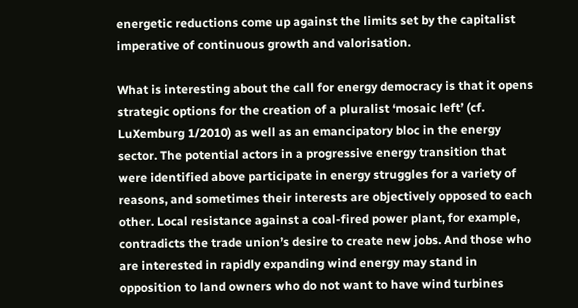energetic reductions come up against the limits set by the capitalist imperative of continuous growth and valorisation.

What is interesting about the call for energy democracy is that it opens strategic options for the creation of a pluralist ‘mosaic left’ (cf. LuXemburg 1/2010) as well as an emancipatory bloc in the energy sector. The potential actors in a progressive energy transition that were identified above participate in energy struggles for a variety of reasons, and sometimes their interests are objectively opposed to each other. Local resistance against a coal-fired power plant, for example, contradicts the trade union’s desire to create new jobs. And those who are interested in rapidly expanding wind energy may stand in opposition to land owners who do not want to have wind turbines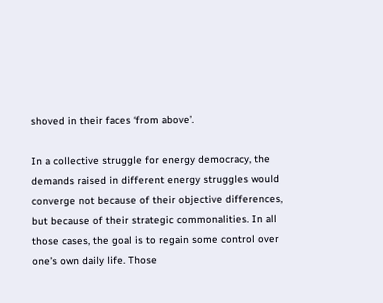shoved in their faces ‘from above’.

In a collective struggle for energy democracy, the demands raised in different energy struggles would converge not because of their objective differences, but because of their strategic commonalities. In all those cases, the goal is to regain some control over one’s own daily life. Those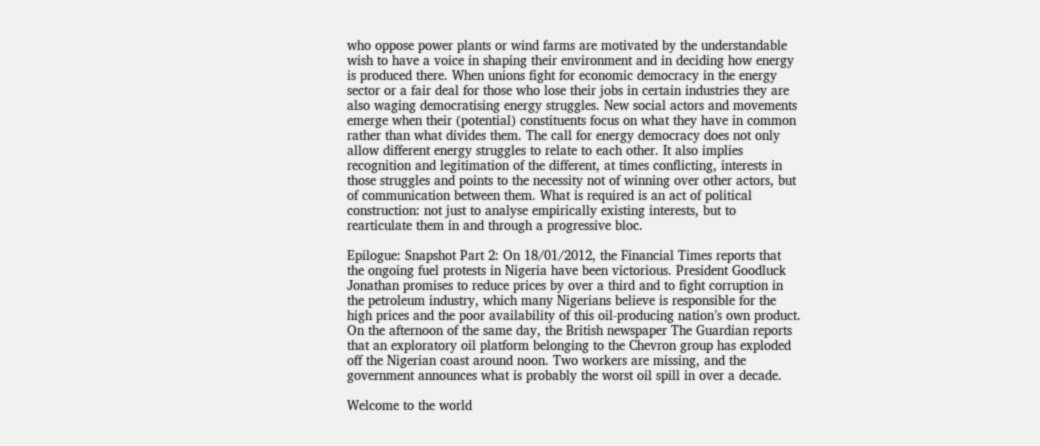who oppose power plants or wind farms are motivated by the understandable wish to have a voice in shaping their environment and in deciding how energy is produced there. When unions fight for economic democracy in the energy sector or a fair deal for those who lose their jobs in certain industries they are also waging democratising energy struggles. New social actors and movements emerge when their (potential) constituents focus on what they have in common rather than what divides them. The call for energy democracy does not only allow different energy struggles to relate to each other. It also implies recognition and legitimation of the different, at times conflicting, interests in those struggles and points to the necessity not of winning over other actors, but of communication between them. What is required is an act of political construction: not just to analyse empirically existing interests, but to rearticulate them in and through a progressive bloc.

Epilogue: Snapshot Part 2: On 18/01/2012, the Financial Times reports that the ongoing fuel protests in Nigeria have been victorious. President Goodluck Jonathan promises to reduce prices by over a third and to fight corruption in the petroleum industry, which many Nigerians believe is responsible for the high prices and the poor availability of this oil-producing nation’s own product. On the afternoon of the same day, the British newspaper The Guardian reports that an exploratory oil platform belonging to the Chevron group has exploded off the Nigerian coast around noon. Two workers are missing, and the government announces what is probably the worst oil spill in over a decade.

Welcome to the world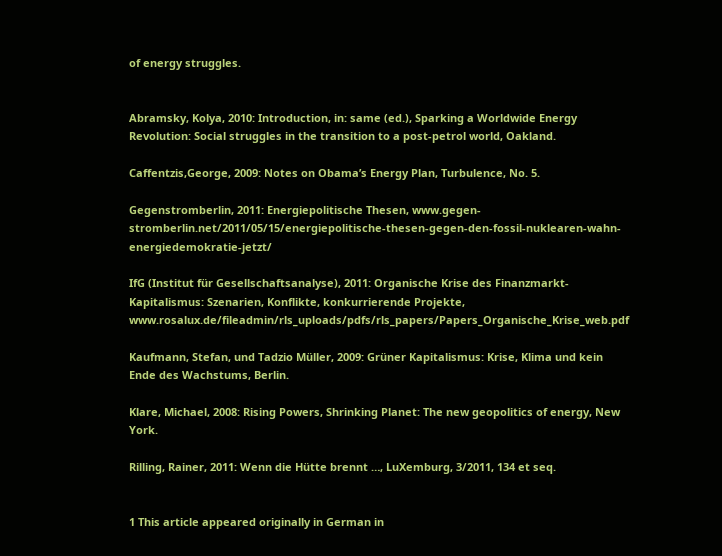of energy struggles.


Abramsky, Kolya, 2010: Introduction, in: same (ed.), Sparking a Worldwide Energy Revolution: Social struggles in the transition to a post-petrol world, Oakland.

Caffentzis,George, 2009: Notes on Obama’s Energy Plan, Turbulence, No. 5.

Gegenstromberlin, 2011: Energiepolitische Thesen, www.gegen-stromberlin.net/2011/05/15/energiepolitische-thesen-gegen-den-fossil-nuklearen-wahn-energiedemokratie-jetzt/

IfG (Institut für Gesellschaftsanalyse), 2011: Organische Krise des Finanzmarkt-Kapitalismus: Szenarien, Konflikte, konkurrierende Projekte, www.rosalux.de/fileadmin/rls_uploads/pdfs/rls_papers/Papers_Organische_Krise_web.pdf

Kaufmann, Stefan, und Tadzio Müller, 2009: Grüner Kapitalismus: Krise, Klima und kein Ende des Wachstums, Berlin.

Klare, Michael, 2008: Rising Powers, Shrinking Planet: The new geopolitics of energy, New York.

Rilling, Rainer, 2011: Wenn die Hütte brennt …, LuXemburg, 3/2011, 134 et seq.


1 This article appeared originally in German in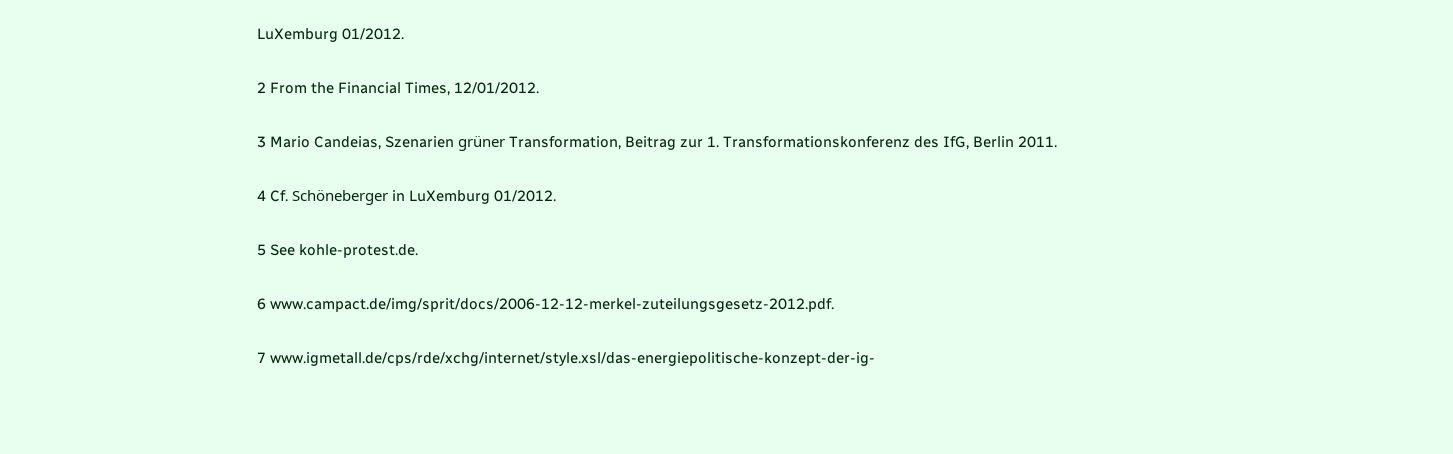LuXemburg 01/2012.

2 From the Financial Times, 12/01/2012.

3 Mario Candeias, Szenarien grüner Transformation, Beitrag zur 1. Transformationskonferenz des IfG, Berlin 2011.

4 Cf. Schöneberger in LuXemburg 01/2012.

5 See kohle-protest.de.

6 www.campact.de/img/sprit/docs/2006-12-12-merkel-zuteilungsgesetz-2012.pdf.

7 www.igmetall.de/cps/rde/xchg/internet/style.xsl/das-energiepolitische-konzept-der-ig-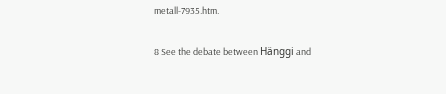metall-7935.htm.

8 See the debate between Hänggi and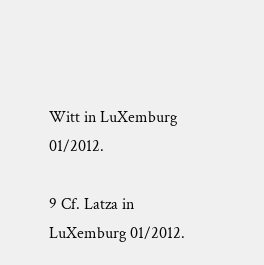Witt in LuXemburg 01/2012.

9 Cf. Latza in LuXemburg 01/2012.